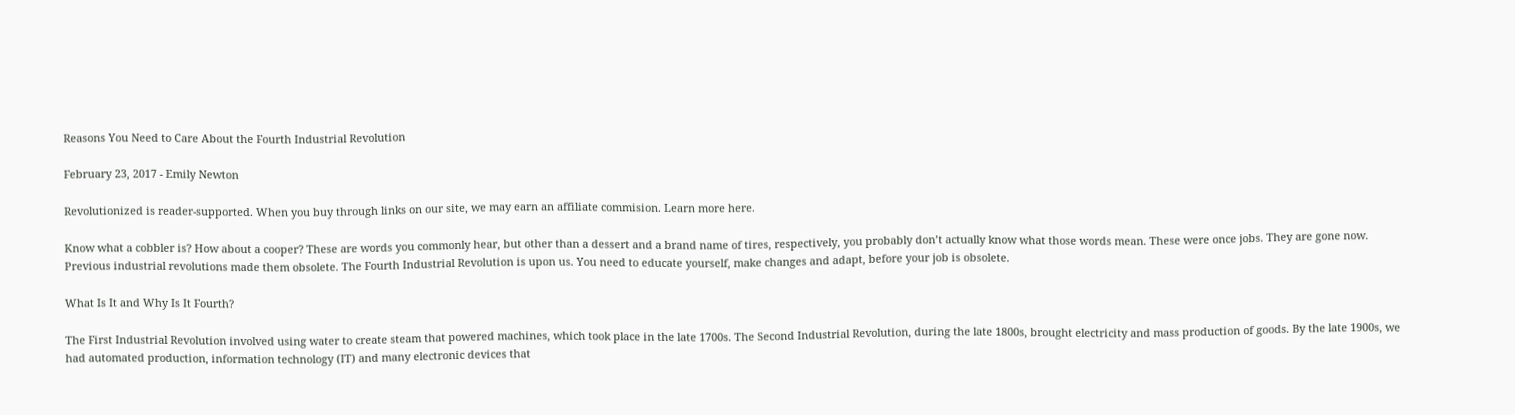Reasons You Need to Care About the Fourth Industrial Revolution

February 23, 2017 - Emily Newton

Revolutionized is reader-supported. When you buy through links on our site, we may earn an affiliate commision. Learn more here.

Know what a cobbler is? How about a cooper? These are words you commonly hear, but other than a dessert and a brand name of tires, respectively, you probably don’t actually know what those words mean. These were once jobs. They are gone now. Previous industrial revolutions made them obsolete. The Fourth Industrial Revolution is upon us. You need to educate yourself, make changes and adapt, before your job is obsolete.

What Is It and Why Is It Fourth?

The First Industrial Revolution involved using water to create steam that powered machines, which took place in the late 1700s. The Second Industrial Revolution, during the late 1800s, brought electricity and mass production of goods. By the late 1900s, we had automated production, information technology (IT) and many electronic devices that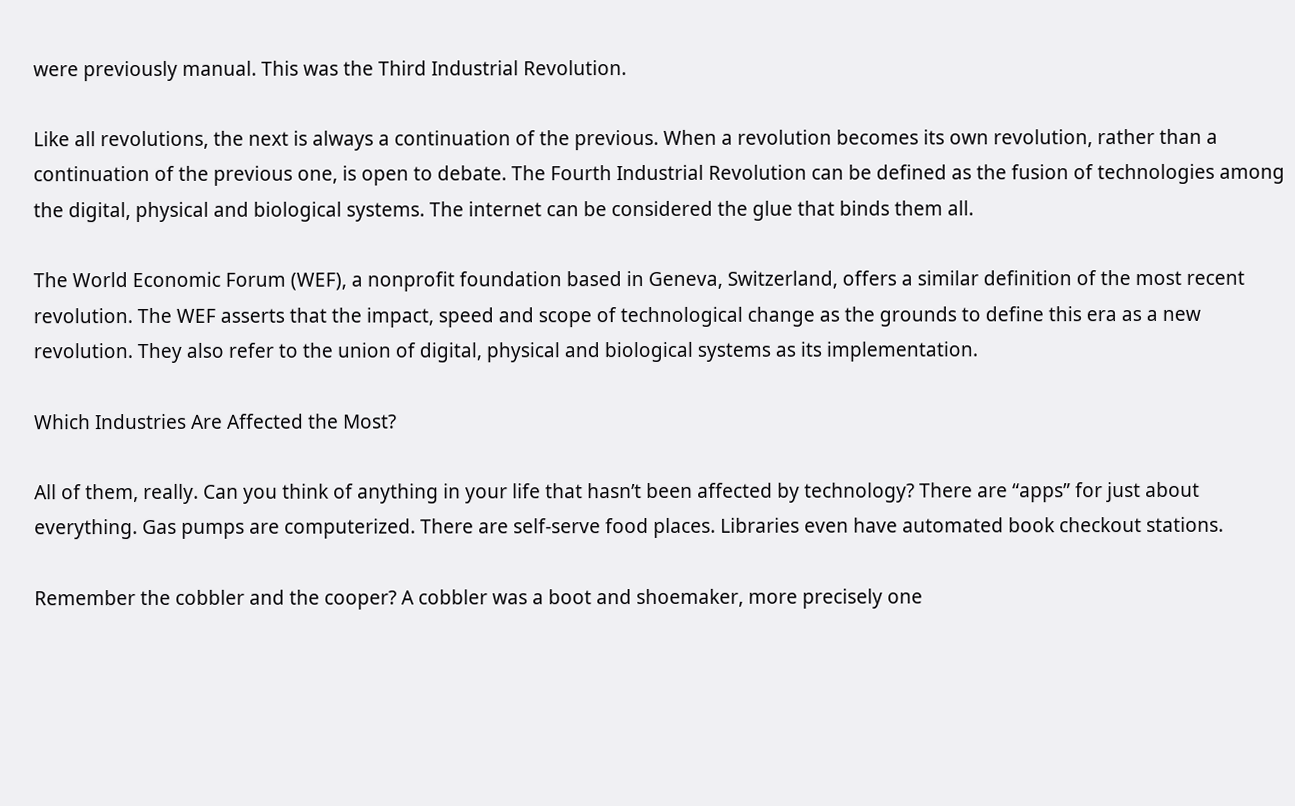were previously manual. This was the Third Industrial Revolution.

Like all revolutions, the next is always a continuation of the previous. When a revolution becomes its own revolution, rather than a continuation of the previous one, is open to debate. The Fourth Industrial Revolution can be defined as the fusion of technologies among the digital, physical and biological systems. The internet can be considered the glue that binds them all.

The World Economic Forum (WEF), a nonprofit foundation based in Geneva, Switzerland, offers a similar definition of the most recent revolution. The WEF asserts that the impact, speed and scope of technological change as the grounds to define this era as a new revolution. They also refer to the union of digital, physical and biological systems as its implementation.

Which Industries Are Affected the Most?

All of them, really. Can you think of anything in your life that hasn’t been affected by technology? There are “apps” for just about everything. Gas pumps are computerized. There are self-serve food places. Libraries even have automated book checkout stations.

Remember the cobbler and the cooper? A cobbler was a boot and shoemaker, more precisely one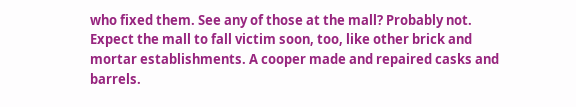who fixed them. See any of those at the mall? Probably not. Expect the mall to fall victim soon, too, like other brick and mortar establishments. A cooper made and repaired casks and barrels.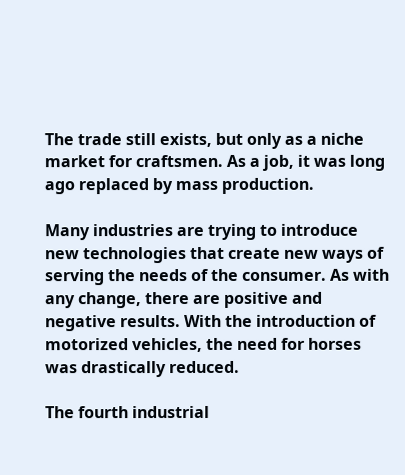The trade still exists, but only as a niche market for craftsmen. As a job, it was long ago replaced by mass production.

Many industries are trying to introduce new technologies that create new ways of serving the needs of the consumer. As with any change, there are positive and negative results. With the introduction of motorized vehicles, the need for horses was drastically reduced.

The fourth industrial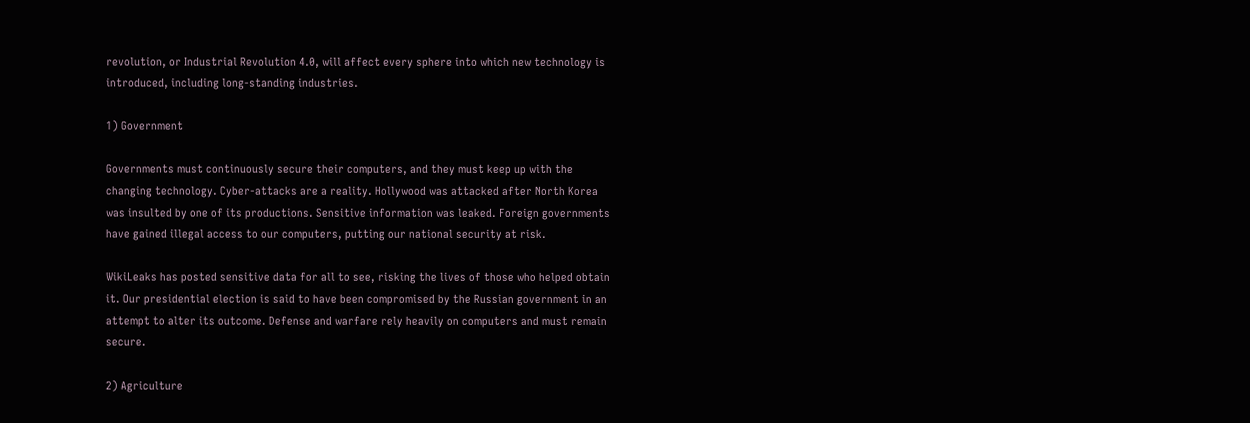revolution, or Industrial Revolution 4.0, will affect every sphere into which new technology is introduced, including long-standing industries.

1) Government

Governments must continuously secure their computers, and they must keep up with the changing technology. Cyber-attacks are a reality. Hollywood was attacked after North Korea was insulted by one of its productions. Sensitive information was leaked. Foreign governments have gained illegal access to our computers, putting our national security at risk.

WikiLeaks has posted sensitive data for all to see, risking the lives of those who helped obtain it. Our presidential election is said to have been compromised by the Russian government in an attempt to alter its outcome. Defense and warfare rely heavily on computers and must remain secure.

2) Agriculture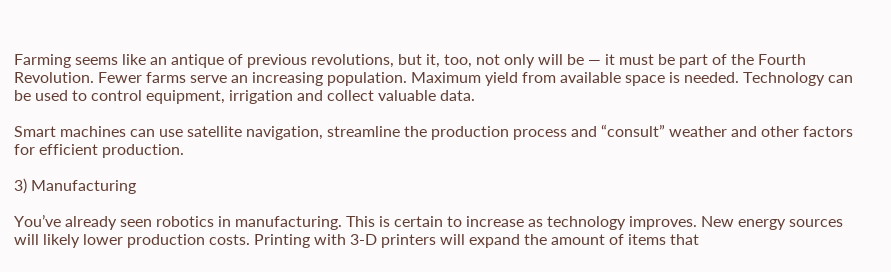Farming seems like an antique of previous revolutions, but it, too, not only will be — it must be part of the Fourth Revolution. Fewer farms serve an increasing population. Maximum yield from available space is needed. Technology can be used to control equipment, irrigation and collect valuable data.

Smart machines can use satellite navigation, streamline the production process and “consult” weather and other factors for efficient production.

3) Manufacturing

You’ve already seen robotics in manufacturing. This is certain to increase as technology improves. New energy sources will likely lower production costs. Printing with 3-D printers will expand the amount of items that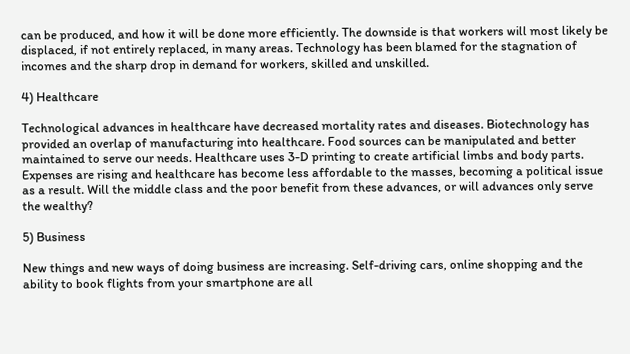can be produced, and how it will be done more efficiently. The downside is that workers will most likely be displaced, if not entirely replaced, in many areas. Technology has been blamed for the stagnation of incomes and the sharp drop in demand for workers, skilled and unskilled.

4) Healthcare

Technological advances in healthcare have decreased mortality rates and diseases. Biotechnology has provided an overlap of manufacturing into healthcare. Food sources can be manipulated and better maintained to serve our needs. Healthcare uses 3-D printing to create artificial limbs and body parts. Expenses are rising and healthcare has become less affordable to the masses, becoming a political issue as a result. Will the middle class and the poor benefit from these advances, or will advances only serve the wealthy?

5) Business

New things and new ways of doing business are increasing. Self-driving cars, online shopping and the ability to book flights from your smartphone are all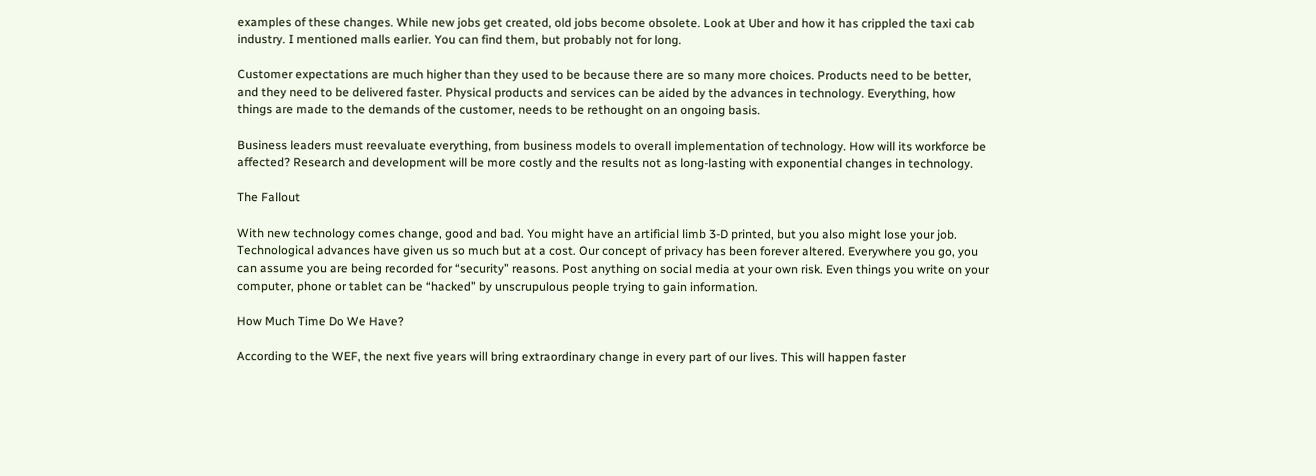examples of these changes. While new jobs get created, old jobs become obsolete. Look at Uber and how it has crippled the taxi cab industry. I mentioned malls earlier. You can find them, but probably not for long.

Customer expectations are much higher than they used to be because there are so many more choices. Products need to be better, and they need to be delivered faster. Physical products and services can be aided by the advances in technology. Everything, how things are made to the demands of the customer, needs to be rethought on an ongoing basis.

Business leaders must reevaluate everything, from business models to overall implementation of technology. How will its workforce be affected? Research and development will be more costly and the results not as long-lasting with exponential changes in technology.

The Fallout

With new technology comes change, good and bad. You might have an artificial limb 3-D printed, but you also might lose your job. Technological advances have given us so much but at a cost. Our concept of privacy has been forever altered. Everywhere you go, you can assume you are being recorded for “security” reasons. Post anything on social media at your own risk. Even things you write on your computer, phone or tablet can be “hacked” by unscrupulous people trying to gain information.

How Much Time Do We Have?

According to the WEF, the next five years will bring extraordinary change in every part of our lives. This will happen faster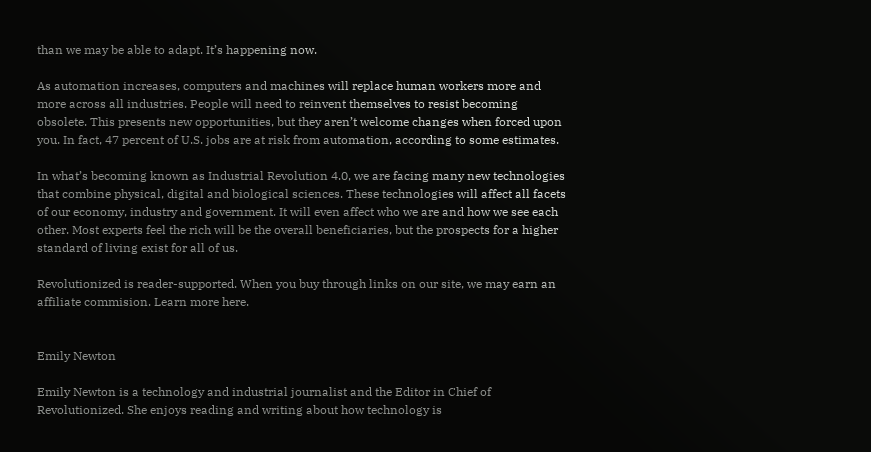than we may be able to adapt. It’s happening now.

As automation increases, computers and machines will replace human workers more and more across all industries. People will need to reinvent themselves to resist becoming obsolete. This presents new opportunities, but they aren’t welcome changes when forced upon you. In fact, 47 percent of U.S. jobs are at risk from automation, according to some estimates.

In what’s becoming known as Industrial Revolution 4.0, we are facing many new technologies that combine physical, digital and biological sciences. These technologies will affect all facets of our economy, industry and government. It will even affect who we are and how we see each other. Most experts feel the rich will be the overall beneficiaries, but the prospects for a higher standard of living exist for all of us.

Revolutionized is reader-supported. When you buy through links on our site, we may earn an affiliate commision. Learn more here.


Emily Newton

Emily Newton is a technology and industrial journalist and the Editor in Chief of Revolutionized. She enjoys reading and writing about how technology is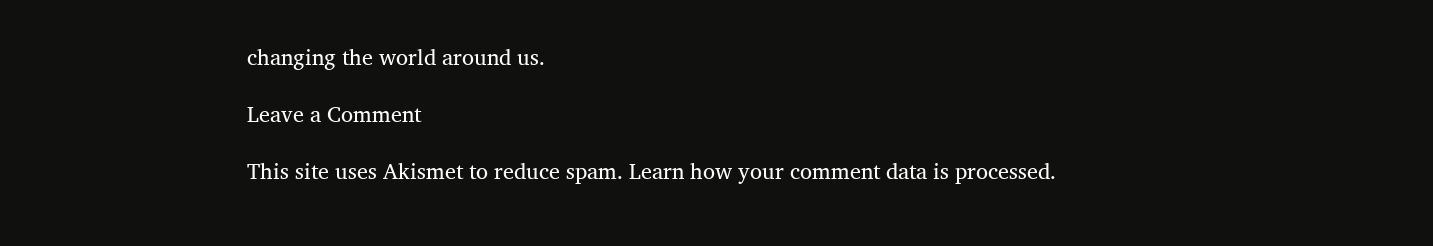changing the world around us.

Leave a Comment

This site uses Akismet to reduce spam. Learn how your comment data is processed.